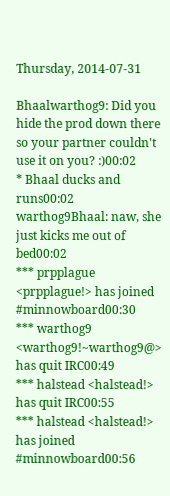Thursday, 2014-07-31

Bhaalwarthog9: Did you hide the prod down there so your partner couldn't use it on you? :)00:02
* Bhaal ducks and runs00:02
warthog9Bhaal: naw, she just kicks me out of bed00:02
*** prpplague <prpplague!> has joined #minnowboard00:30
*** warthog9 <warthog9!~warthog9@> has quit IRC00:49
*** halstead <halstead!> has quit IRC00:55
*** halstead <halstead!> has joined #minnowboard00:56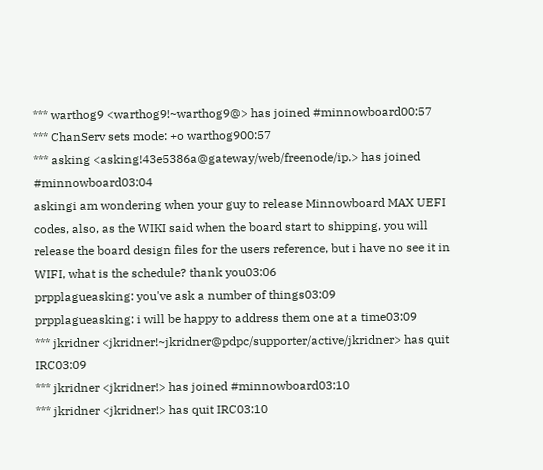*** warthog9 <warthog9!~warthog9@> has joined #minnowboard00:57
*** ChanServ sets mode: +o warthog900:57
*** asking <asking!43e5386a@gateway/web/freenode/ip.> has joined #minnowboard03:04
askingi am wondering when your guy to release Minnowboard MAX UEFI codes, also, as the WIKI said when the board start to shipping, you will release the board design files for the users reference, but i have no see it in WIFI, what is the schedule? thank you03:06
prpplagueasking: you've ask a number of things03:09
prpplagueasking: i will be happy to address them one at a time03:09
*** jkridner <jkridner!~jkridner@pdpc/supporter/active/jkridner> has quit IRC03:09
*** jkridner <jkridner!> has joined #minnowboard03:10
*** jkridner <jkridner!> has quit IRC03:10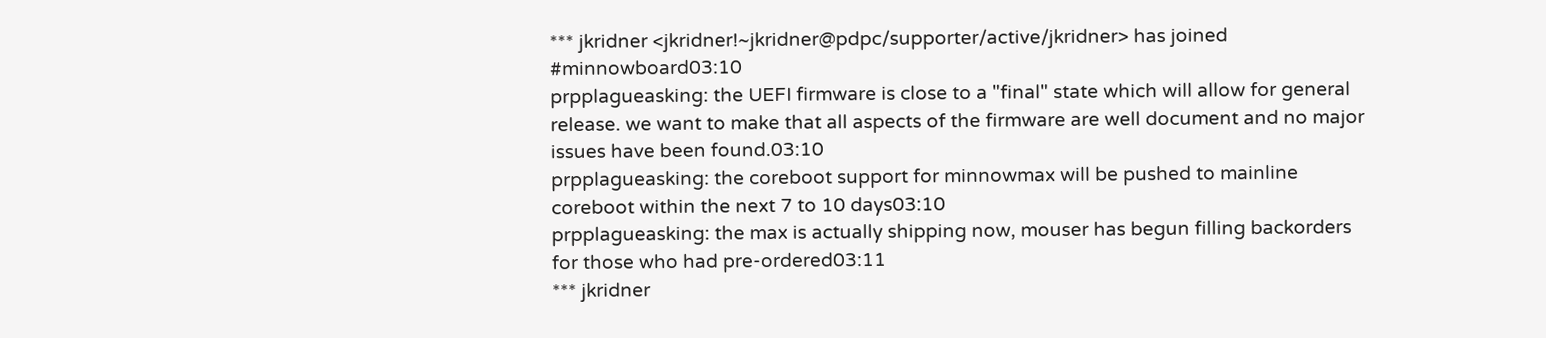*** jkridner <jkridner!~jkridner@pdpc/supporter/active/jkridner> has joined #minnowboard03:10
prpplagueasking: the UEFI firmware is close to a "final" state which will allow for general release. we want to make that all aspects of the firmware are well document and no major issues have been found.03:10
prpplagueasking: the coreboot support for minnowmax will be pushed to mainline coreboot within the next 7 to 10 days03:10
prpplagueasking: the max is actually shipping now, mouser has begun filling backorders for those who had pre-ordered03:11
*** jkridner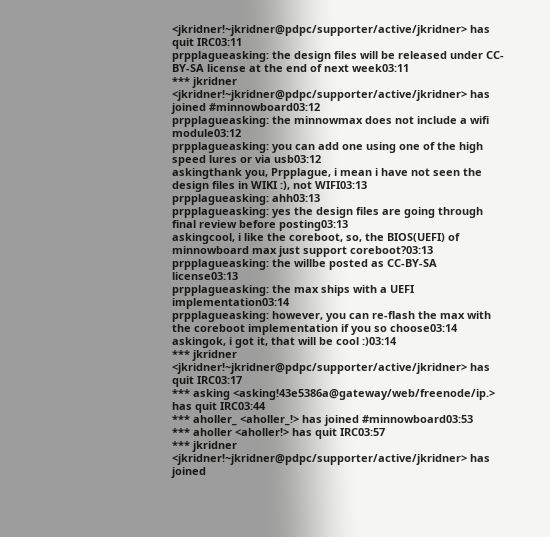<jkridner!~jkridner@pdpc/supporter/active/jkridner> has quit IRC03:11
prpplagueasking: the design files will be released under CC-BY-SA license at the end of next week03:11
*** jkridner <jkridner!~jkridner@pdpc/supporter/active/jkridner> has joined #minnowboard03:12
prpplagueasking: the minnowmax does not include a wifi module03:12
prpplagueasking: you can add one using one of the high speed lures or via usb03:12
askingthank you, Prpplague, i mean i have not seen the design files in WIKI :), not WIFI03:13
prpplagueasking: ahh03:13
prpplagueasking: yes the design files are going through final review before posting03:13
askingcool, i like the coreboot, so, the BIOS(UEFI) of minnowboard max just support coreboot?03:13
prpplagueasking: the willbe posted as CC-BY-SA license03:13
prpplagueasking: the max ships with a UEFI implementation03:14
prpplagueasking: however, you can re-flash the max with the coreboot implementation if you so choose03:14
askingok, i got it, that will be cool :)03:14
*** jkridner <jkridner!~jkridner@pdpc/supporter/active/jkridner> has quit IRC03:17
*** asking <asking!43e5386a@gateway/web/freenode/ip.> has quit IRC03:44
*** aholler_ <aholler_!> has joined #minnowboard03:53
*** aholler <aholler!> has quit IRC03:57
*** jkridner <jkridner!~jkridner@pdpc/supporter/active/jkridner> has joined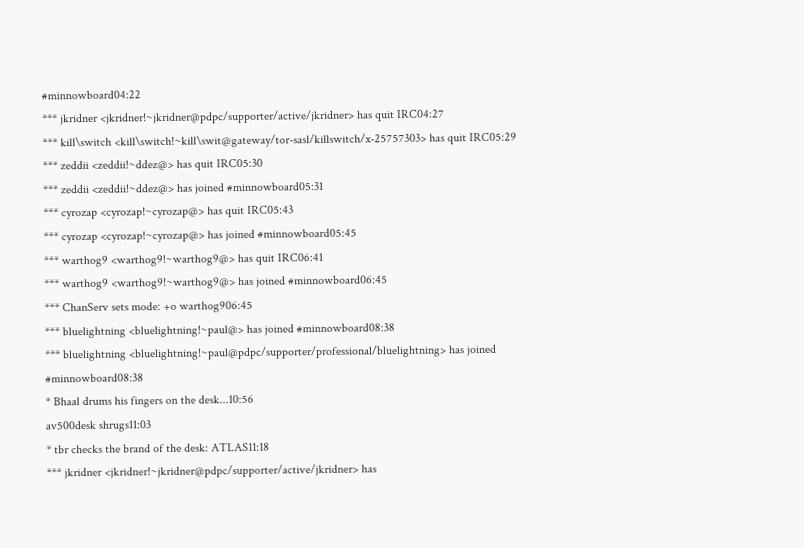#minnowboard04:22
*** jkridner <jkridner!~jkridner@pdpc/supporter/active/jkridner> has quit IRC04:27
*** kill\switch <kill\switch!~kill\swit@gateway/tor-sasl/killswitch/x-25757303> has quit IRC05:29
*** zeddii <zeddii!~ddez@> has quit IRC05:30
*** zeddii <zeddii!~ddez@> has joined #minnowboard05:31
*** cyrozap <cyrozap!~cyrozap@> has quit IRC05:43
*** cyrozap <cyrozap!~cyrozap@> has joined #minnowboard05:45
*** warthog9 <warthog9!~warthog9@> has quit IRC06:41
*** warthog9 <warthog9!~warthog9@> has joined #minnowboard06:45
*** ChanServ sets mode: +o warthog906:45
*** bluelightning <bluelightning!~paul@> has joined #minnowboard08:38
*** bluelightning <bluelightning!~paul@pdpc/supporter/professional/bluelightning> has joined #minnowboard08:38
* Bhaal drums his fingers on the desk...10:56
av500desk shrugs11:03
* tbr checks the brand of the desk: ATLAS11:18
*** jkridner <jkridner!~jkridner@pdpc/supporter/active/jkridner> has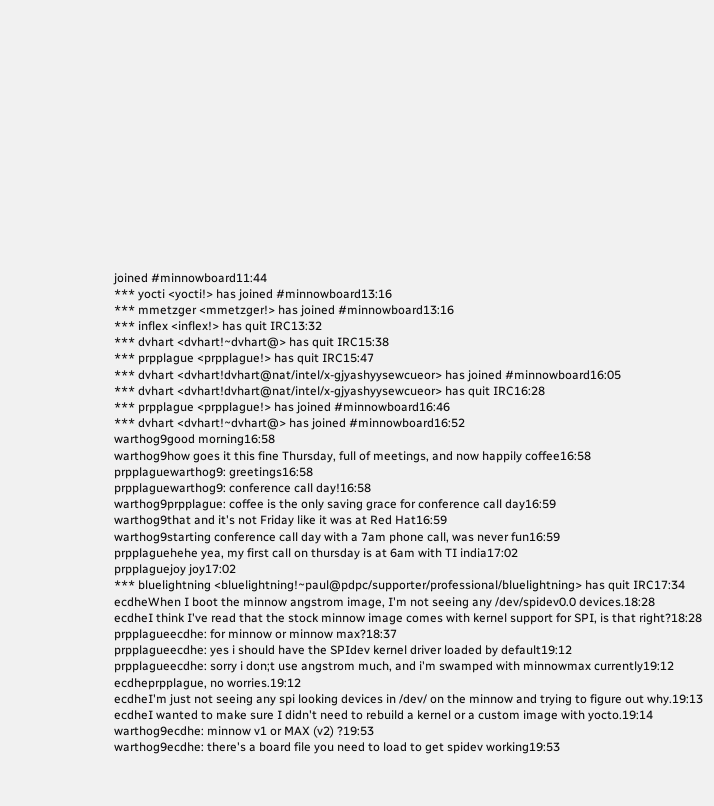joined #minnowboard11:44
*** yocti <yocti!> has joined #minnowboard13:16
*** mmetzger <mmetzger!> has joined #minnowboard13:16
*** inflex <inflex!> has quit IRC13:32
*** dvhart <dvhart!~dvhart@> has quit IRC15:38
*** prpplague <prpplague!> has quit IRC15:47
*** dvhart <dvhart!dvhart@nat/intel/x-gjyashyysewcueor> has joined #minnowboard16:05
*** dvhart <dvhart!dvhart@nat/intel/x-gjyashyysewcueor> has quit IRC16:28
*** prpplague <prpplague!> has joined #minnowboard16:46
*** dvhart <dvhart!~dvhart@> has joined #minnowboard16:52
warthog9good morning16:58
warthog9how goes it this fine Thursday, full of meetings, and now happily coffee16:58
prpplaguewarthog9: greetings16:58
prpplaguewarthog9: conference call day!16:58
warthog9prpplague: coffee is the only saving grace for conference call day16:59
warthog9that and it's not Friday like it was at Red Hat16:59
warthog9starting conference call day with a 7am phone call, was never fun16:59
prpplaguehehe yea, my first call on thursday is at 6am with TI india17:02
prpplaguejoy joy17:02
*** bluelightning <bluelightning!~paul@pdpc/supporter/professional/bluelightning> has quit IRC17:34
ecdheWhen I boot the minnow angstrom image, I'm not seeing any /dev/spidev0.0 devices.18:28
ecdheI think I've read that the stock minnow image comes with kernel support for SPI, is that right?18:28
prpplagueecdhe: for minnow or minnow max?18:37
prpplagueecdhe: yes i should have the SPIdev kernel driver loaded by default19:12
prpplagueecdhe: sorry i don;t use angstrom much, and i'm swamped with minnowmax currently19:12
ecdheprpplague, no worries.19:12
ecdheI'm just not seeing any spi looking devices in /dev/ on the minnow and trying to figure out why.19:13
ecdheI wanted to make sure I didn't need to rebuild a kernel or a custom image with yocto.19:14
warthog9ecdhe: minnow v1 or MAX (v2) ?19:53
warthog9ecdhe: there's a board file you need to load to get spidev working19:53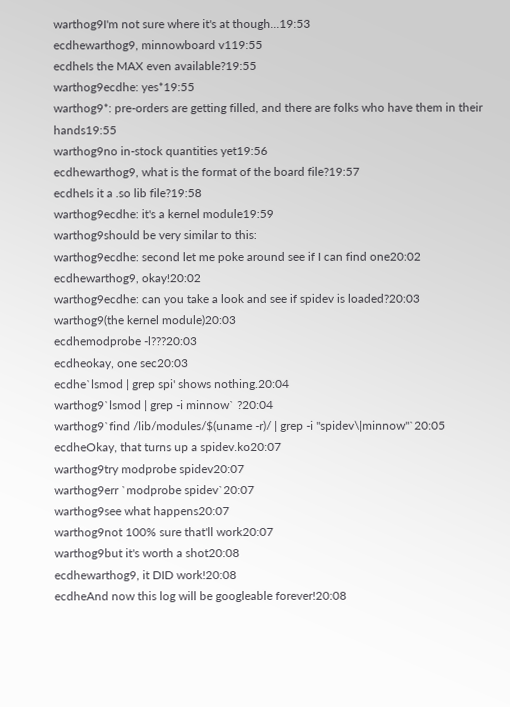warthog9I'm not sure where it's at though...19:53
ecdhewarthog9, minnowboard v119:55
ecdheIs the MAX even available?19:55
warthog9ecdhe: yes*19:55
warthog9*: pre-orders are getting filled, and there are folks who have them in their hands19:55
warthog9no in-stock quantities yet19:56
ecdhewarthog9, what is the format of the board file?19:57
ecdheIs it a .so lib file?19:58
warthog9ecdhe: it's a kernel module19:59
warthog9should be very similar to this:
warthog9ecdhe: second let me poke around see if I can find one20:02
ecdhewarthog9, okay!20:02
warthog9ecdhe: can you take a look and see if spidev is loaded?20:03
warthog9(the kernel module)20:03
ecdhemodprobe -l???20:03
ecdheokay, one sec20:03
ecdhe`lsmod | grep spi' shows nothing.20:04
warthog9`lsmod | grep -i minnow` ?20:04
warthog9`find /lib/modules/$(uname -r)/ | grep -i "spidev\|minnow"`20:05
ecdheOkay, that turns up a spidev.ko20:07
warthog9try modprobe spidev20:07
warthog9err `modprobe spidev`20:07
warthog9see what happens20:07
warthog9not 100% sure that'll work20:07
warthog9but it's worth a shot20:08
ecdhewarthog9, it DID work!20:08
ecdheAnd now this log will be googleable forever!20:08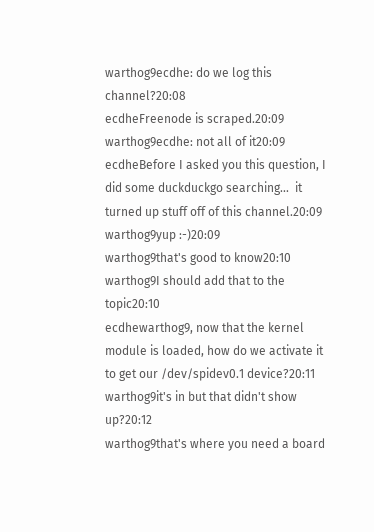warthog9ecdhe: do we log this channel?20:08
ecdheFreenode is scraped.20:09
warthog9ecdhe: not all of it20:09
ecdheBefore I asked you this question, I did some duckduckgo searching...  it turned up stuff off of this channel.20:09
warthog9yup :-)20:09
warthog9that's good to know20:10
warthog9I should add that to the topic20:10
ecdhewarthog9, now that the kernel module is loaded, how do we activate it to get our /dev/spidev0.1 device?20:11
warthog9it's in but that didn't show up?20:12
warthog9that's where you need a board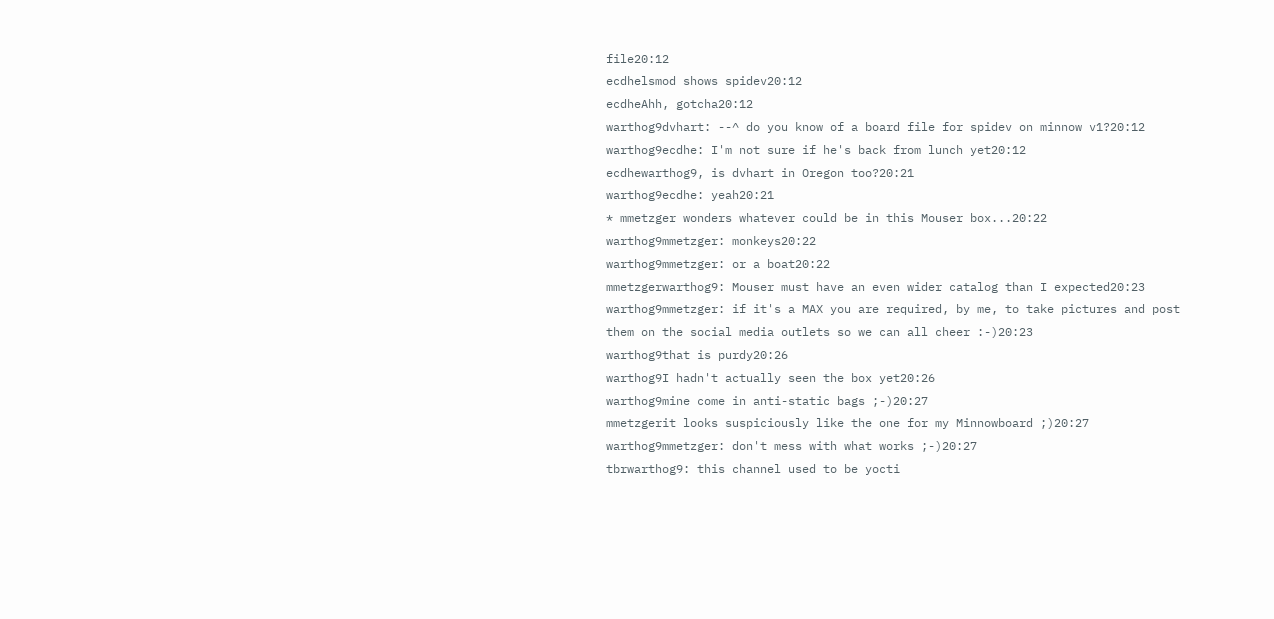file20:12
ecdhelsmod shows spidev20:12
ecdheAhh, gotcha20:12
warthog9dvhart: --^ do you know of a board file for spidev on minnow v1?20:12
warthog9ecdhe: I'm not sure if he's back from lunch yet20:12
ecdhewarthog9, is dvhart in Oregon too?20:21
warthog9ecdhe: yeah20:21
* mmetzger wonders whatever could be in this Mouser box...20:22
warthog9mmetzger: monkeys20:22
warthog9mmetzger: or a boat20:22
mmetzgerwarthog9: Mouser must have an even wider catalog than I expected20:23
warthog9mmetzger: if it's a MAX you are required, by me, to take pictures and post them on the social media outlets so we can all cheer :-)20:23
warthog9that is purdy20:26
warthog9I hadn't actually seen the box yet20:26
warthog9mine come in anti-static bags ;-)20:27
mmetzgerit looks suspiciously like the one for my Minnowboard ;)20:27
warthog9mmetzger: don't mess with what works ;-)20:27
tbrwarthog9: this channel used to be yocti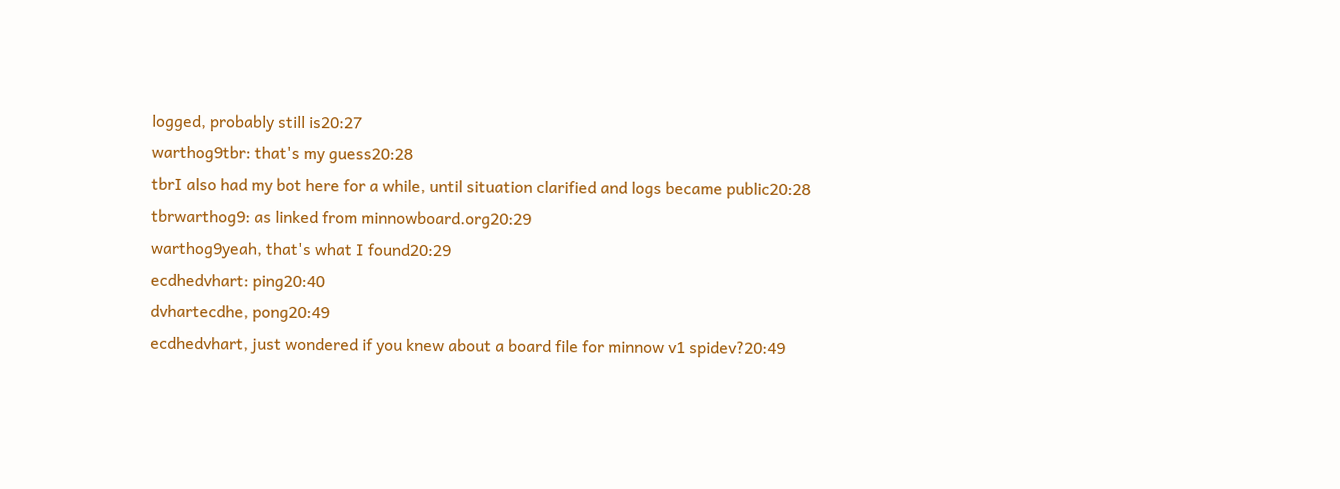logged, probably still is20:27
warthog9tbr: that's my guess20:28
tbrI also had my bot here for a while, until situation clarified and logs became public20:28
tbrwarthog9: as linked from minnowboard.org20:29
warthog9yeah, that's what I found20:29
ecdhedvhart: ping20:40
dvhartecdhe, pong20:49
ecdhedvhart, just wondered if you knew about a board file for minnow v1 spidev?20:49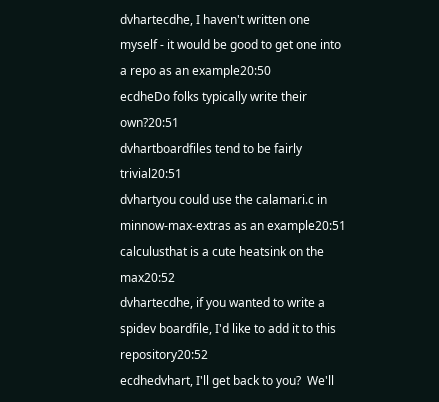dvhartecdhe, I haven't written one myself - it would be good to get one into a repo as an example20:50
ecdheDo folks typically write their own?20:51
dvhartboardfiles tend to be fairly trivial20:51
dvhartyou could use the calamari.c in minnow-max-extras as an example20:51
calculusthat is a cute heatsink on the max20:52
dvhartecdhe, if you wanted to write a spidev boardfile, I'd like to add it to this repository20:52
ecdhedvhart, I'll get back to you?  We'll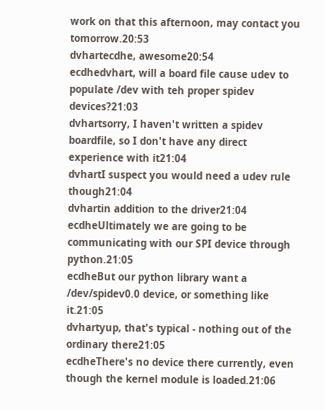work on that this afternoon, may contact you tomorrow.20:53
dvhartecdhe, awesome20:54
ecdhedvhart, will a board file cause udev to populate /dev with teh proper spidev devices?21:03
dvhartsorry, I haven't written a spidev boardfile, so I don't have any direct experience with it21:04
dvhartI suspect you would need a udev rule though21:04
dvhartin addition to the driver21:04
ecdheUltimately we are going to be communicating with our SPI device through python.21:05
ecdheBut our python library want a /dev/spidev0.0 device, or something like it.21:05
dvhartyup, that's typical - nothing out of the ordinary there21:05
ecdheThere's no device there currently, even though the kernel module is loaded.21:06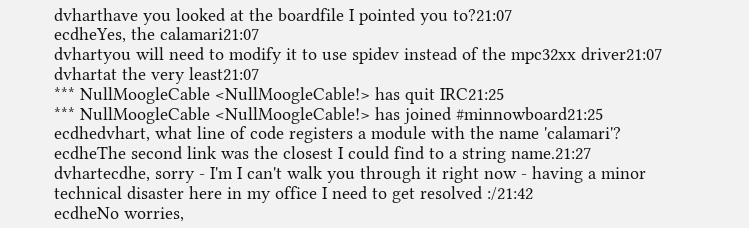dvharthave you looked at the boardfile I pointed you to?21:07
ecdheYes, the calamari21:07
dvhartyou will need to modify it to use spidev instead of the mpc32xx driver21:07
dvhartat the very least21:07
*** NullMoogleCable <NullMoogleCable!> has quit IRC21:25
*** NullMoogleCable <NullMoogleCable!> has joined #minnowboard21:25
ecdhedvhart, what line of code registers a module with the name 'calamari'?
ecdheThe second link was the closest I could find to a string name.21:27
dvhartecdhe, sorry - I'm I can't walk you through it right now - having a minor technical disaster here in my office I need to get resolved :/21:42
ecdheNo worries,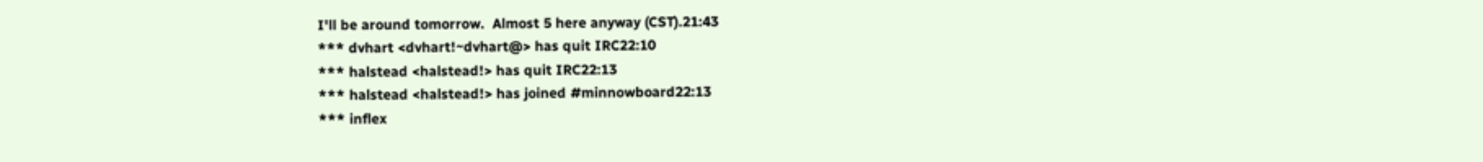I'll be around tomorrow.  Almost 5 here anyway (CST).21:43
*** dvhart <dvhart!~dvhart@> has quit IRC22:10
*** halstead <halstead!> has quit IRC22:13
*** halstead <halstead!> has joined #minnowboard22:13
*** inflex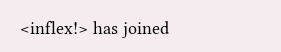<inflex!> has joined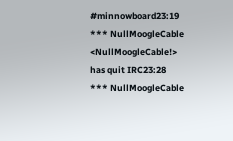#minnowboard23:19
*** NullMoogleCable <NullMoogleCable!> has quit IRC23:28
*** NullMoogleCable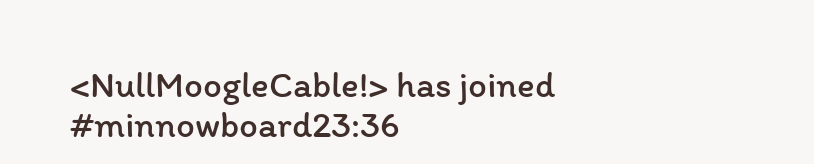<NullMoogleCable!> has joined #minnowboard23:36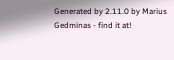Generated by 2.11.0 by Marius Gedminas - find it at!